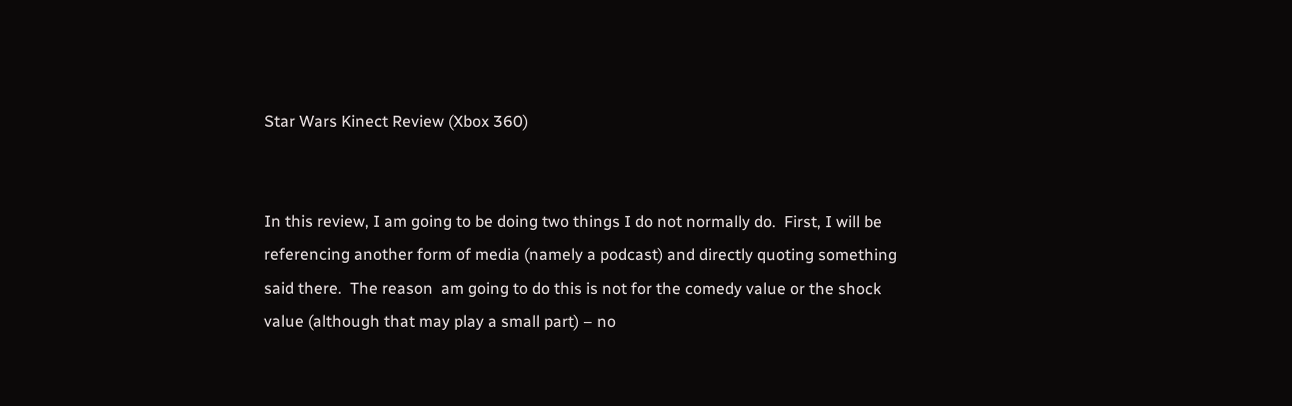Star Wars Kinect Review (Xbox 360)


In this review, I am going to be doing two things I do not normally do.  First, I will be referencing another form of media (namely a podcast) and directly quoting something said there.  The reason  am going to do this is not for the comedy value or the shock value (although that may play a small part) – no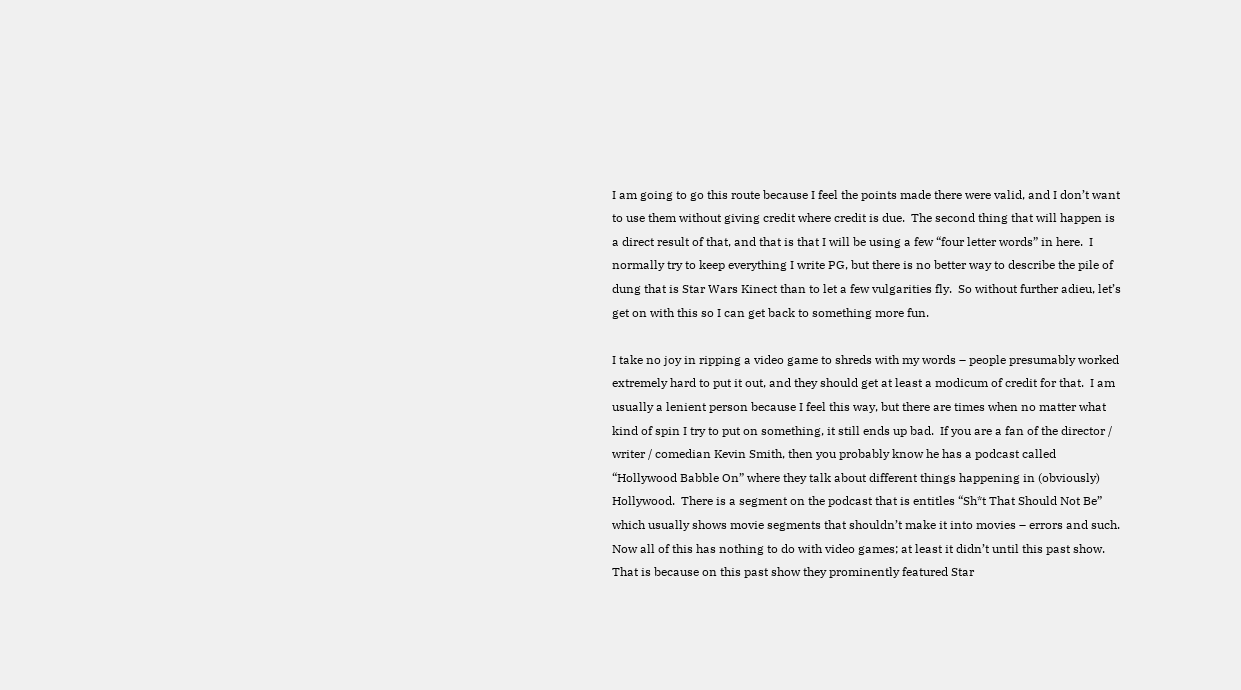I am going to go this route because I feel the points made there were valid, and I don’t want to use them without giving credit where credit is due.  The second thing that will happen is a direct result of that, and that is that I will be using a few “four letter words” in here.  I normally try to keep everything I write PG, but there is no better way to describe the pile of dung that is Star Wars Kinect than to let a few vulgarities fly.  So without further adieu, let’s get on with this so I can get back to something more fun.

I take no joy in ripping a video game to shreds with my words – people presumably worked extremely hard to put it out, and they should get at least a modicum of credit for that.  I am usually a lenient person because I feel this way, but there are times when no matter what kind of spin I try to put on something, it still ends up bad.  If you are a fan of the director / writer / comedian Kevin Smith, then you probably know he has a podcast called “Hollywood Babble On” where they talk about different things happening in (obviously) Hollywood.  There is a segment on the podcast that is entitles “Sh*t That Should Not Be” which usually shows movie segments that shouldn’t make it into movies – errors and such.  Now all of this has nothing to do with video games; at least it didn’t until this past show.  That is because on this past show they prominently featured Star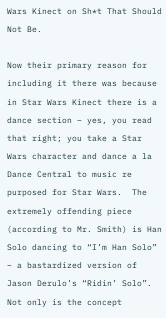Wars Kinect on Sh*t That Should Not Be.

Now their primary reason for including it there was because in Star Wars Kinect there is a dance section – yes, you read that right; you take a Star Wars character and dance a la Dance Central to music re purposed for Star Wars.  The extremely offending piece (according to Mr. Smith) is Han Solo dancing to “I’m Han Solo” – a bastardized version of Jason Derulo’s “Ridin’ Solo”.  Not only is the concept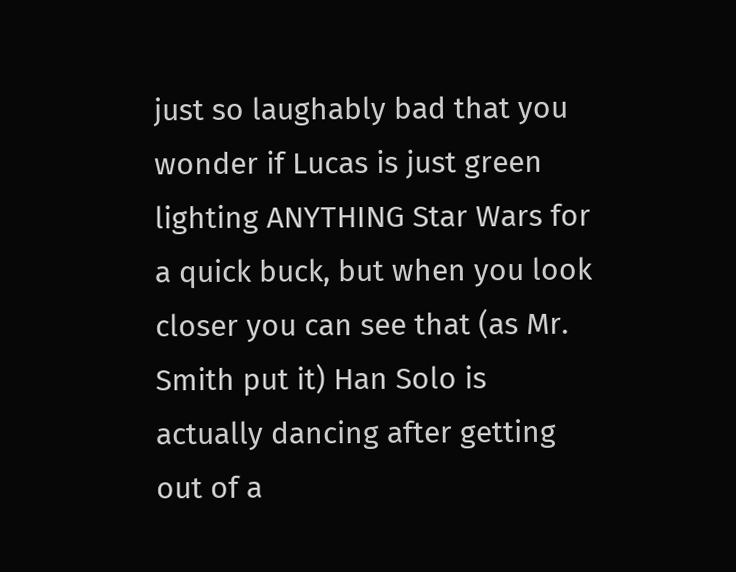just so laughably bad that you wonder if Lucas is just green lighting ANYTHING Star Wars for a quick buck, but when you look closer you can see that (as Mr. Smith put it) Han Solo is actually dancing after getting out of a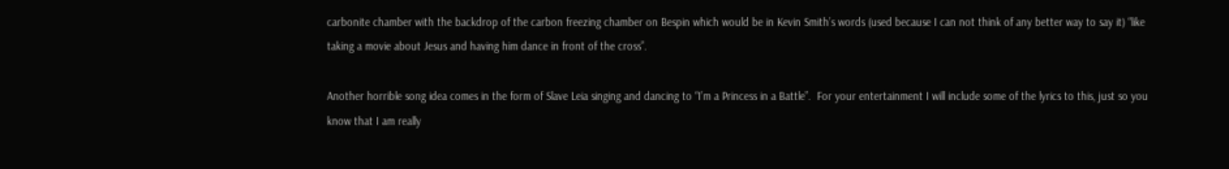carbonite chamber with the backdrop of the carbon freezing chamber on Bespin which would be in Kevin Smith’s words (used because I can not think of any better way to say it) “like taking a movie about Jesus and having him dance in front of the cross”.

Another horrible song idea comes in the form of Slave Leia singing and dancing to “I’m a Princess in a Battle”.  For your entertainment I will include some of the lyrics to this, just so you know that I am really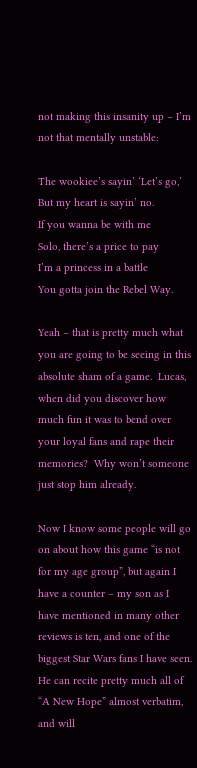not making this insanity up – I’m not that mentally unstable:

The wookiee’s sayin’ ‘Let’s go,’
But my heart is sayin’ no.
If you wanna be with me
Solo, there’s a price to pay
I’m a princess in a battle
You gotta join the Rebel Way.

Yeah – that is pretty much what you are going to be seeing in this absolute sham of a game.  Lucas, when did you discover how much fun it was to bend over your loyal fans and rape their memories?  Why won’t someone just stop him already.

Now I know some people will go on about how this game “is not for my age group”, but again I have a counter – my son as I have mentioned in many other reviews is ten, and one of the biggest Star Wars fans I have seen.  He can recite pretty much all of “A New Hope” almost verbatim, and will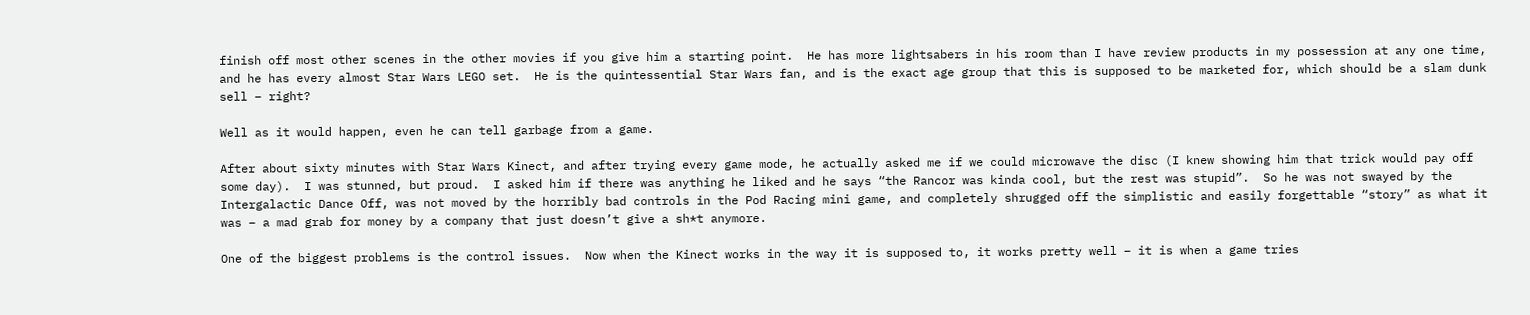finish off most other scenes in the other movies if you give him a starting point.  He has more lightsabers in his room than I have review products in my possession at any one time, and he has every almost Star Wars LEGO set.  He is the quintessential Star Wars fan, and is the exact age group that this is supposed to be marketed for, which should be a slam dunk sell – right?

Well as it would happen, even he can tell garbage from a game.

After about sixty minutes with Star Wars Kinect, and after trying every game mode, he actually asked me if we could microwave the disc (I knew showing him that trick would pay off some day).  I was stunned, but proud.  I asked him if there was anything he liked and he says “the Rancor was kinda cool, but the rest was stupid”.  So he was not swayed by the Intergalactic Dance Off, was not moved by the horribly bad controls in the Pod Racing mini game, and completely shrugged off the simplistic and easily forgettable “story” as what it was – a mad grab for money by a company that just doesn’t give a sh*t anymore.

One of the biggest problems is the control issues.  Now when the Kinect works in the way it is supposed to, it works pretty well – it is when a game tries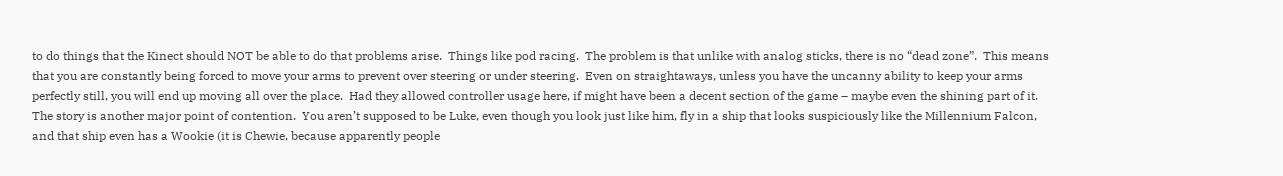to do things that the Kinect should NOT be able to do that problems arise.  Things like pod racing.  The problem is that unlike with analog sticks, there is no “dead zone”.  This means that you are constantly being forced to move your arms to prevent over steering or under steering.  Even on straightaways, unless you have the uncanny ability to keep your arms perfectly still, you will end up moving all over the place.  Had they allowed controller usage here, if might have been a decent section of the game – maybe even the shining part of it.  The story is another major point of contention.  You aren’t supposed to be Luke, even though you look just like him, fly in a ship that looks suspiciously like the Millennium Falcon, and that ship even has a Wookie (it is Chewie, because apparently people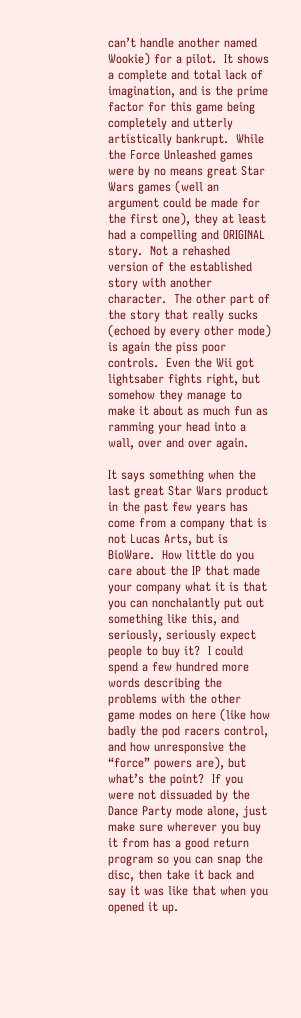can’t handle another named Wookie) for a pilot.  It shows a complete and total lack of imagination, and is the prime factor for this game being completely and utterly artistically bankrupt.  While the Force Unleashed games were by no means great Star Wars games (well an argument could be made for the first one), they at least had a compelling and ORIGINAL story.  Not a rehashed version of the established story with another character.  The other part of the story that really sucks (echoed by every other mode) is again the piss poor controls.  Even the Wii got lightsaber fights right, but somehow they manage to make it about as much fun as ramming your head into a wall, over and over again.

It says something when the last great Star Wars product in the past few years has come from a company that is not Lucas Arts, but is BioWare.  How little do you care about the IP that made your company what it is that you can nonchalantly put out something like this, and seriously, seriously expect people to buy it?  I could spend a few hundred more words describing the problems with the other game modes on here (like how badly the pod racers control, and how unresponsive the “force” powers are), but what’s the point?  If you were not dissuaded by the Dance Party mode alone, just make sure wherever you buy it from has a good return program so you can snap the disc, then take it back and say it was like that when you opened it up.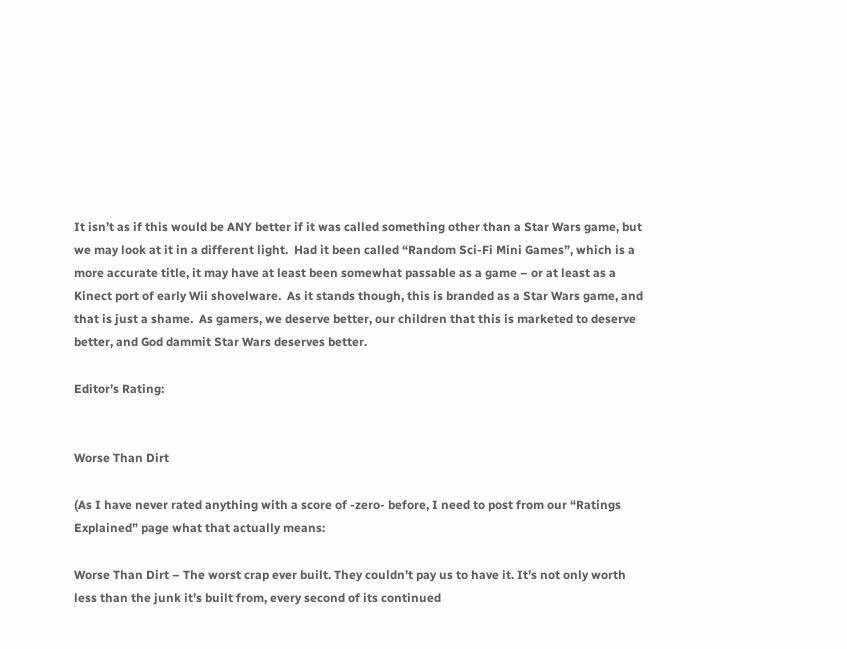It isn’t as if this would be ANY better if it was called something other than a Star Wars game, but we may look at it in a different light.  Had it been called “Random Sci-Fi Mini Games”, which is a more accurate title, it may have at least been somewhat passable as a game – or at least as a Kinect port of early Wii shovelware.  As it stands though, this is branded as a Star Wars game, and that is just a shame.  As gamers, we deserve better, our children that this is marketed to deserve better, and God dammit Star Wars deserves better.

Editor’s Rating:


Worse Than Dirt

(As I have never rated anything with a score of -zero- before, I need to post from our “Ratings Explained” page what that actually means:

Worse Than Dirt – The worst crap ever built. They couldn’t pay us to have it. It’s not only worth less than the junk it’s built from, every second of its continued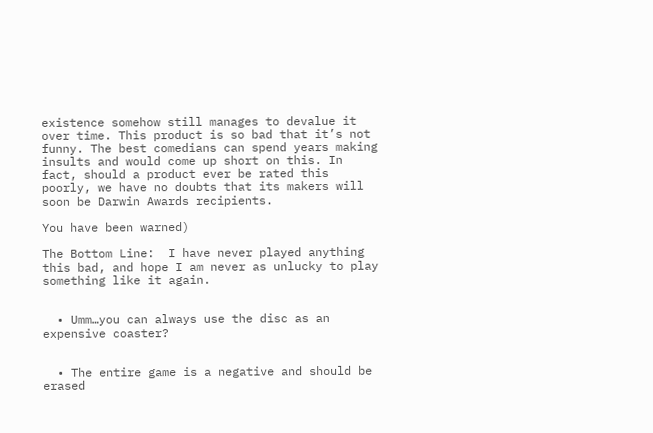existence somehow still manages to devalue it over time. This product is so bad that it’s not funny. The best comedians can spend years making insults and would come up short on this. In fact, should a product ever be rated this poorly, we have no doubts that its makers will soon be Darwin Awards recipients.

You have been warned)

The Bottom Line:  I have never played anything this bad, and hope I am never as unlucky to play something like it again.


  • Umm…you can always use the disc as an expensive coaster?


  • The entire game is a negative and should be erased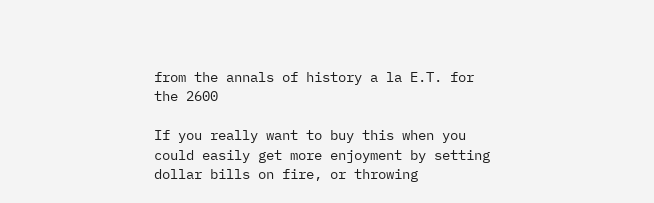from the annals of history a la E.T. for the 2600

If you really want to buy this when you could easily get more enjoyment by setting dollar bills on fire, or throwing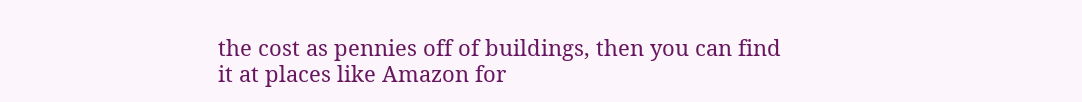the cost as pennies off of buildings, then you can find it at places like Amazon for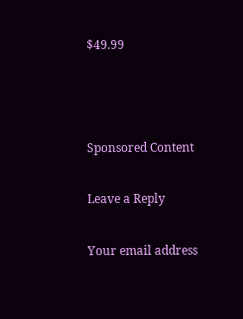$49.99



Sponsored Content

Leave a Reply

Your email address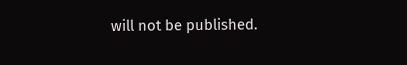will not be published.